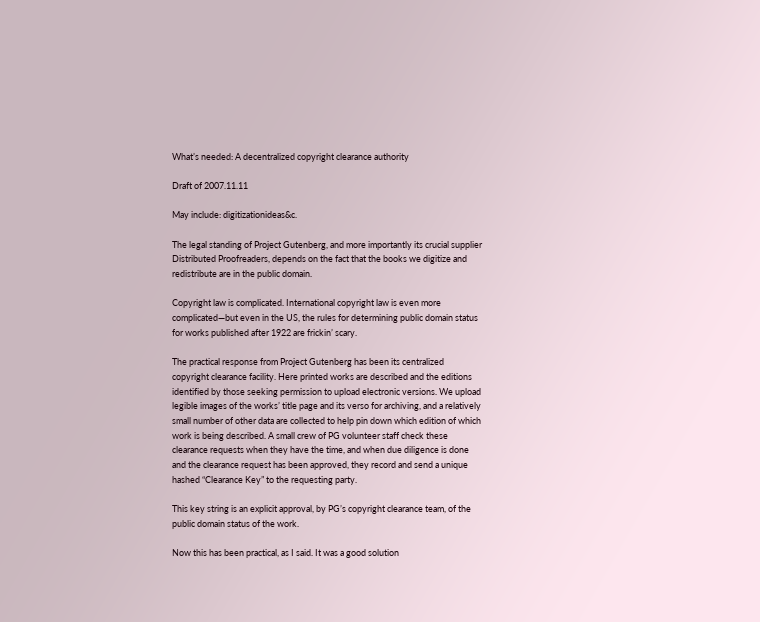What’s needed: A decentralized copyright clearance authority

Draft of 2007.11.11

May include: digitizationideas&c.

The legal standing of Project Gutenberg, and more importantly its crucial supplier Distributed Proofreaders, depends on the fact that the books we digitize and redistribute are in the public domain.

Copyright law is complicated. International copyright law is even more complicated—but even in the US, the rules for determining public domain status for works published after 1922 are frickin’ scary.

The practical response from Project Gutenberg has been its centralized copyright clearance facility. Here printed works are described and the editions identified by those seeking permission to upload electronic versions. We upload legible images of the works’ title page and its verso for archiving, and a relatively small number of other data are collected to help pin down which edition of which work is being described. A small crew of PG volunteer staff check these clearance requests when they have the time, and when due diligence is done and the clearance request has been approved, they record and send a unique hashed “Clearance Key” to the requesting party.

This key string is an explicit approval, by PG’s copyright clearance team, of the public domain status of the work.

Now this has been practical, as I said. It was a good solution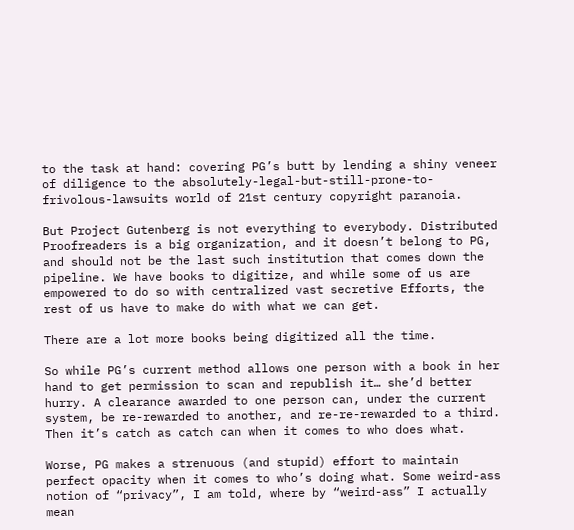to the task at hand: covering PG’s butt by lending a shiny veneer of diligence to the absolutely-legal-but-still-prone-to-frivolous-lawsuits world of 21st century copyright paranoia.

But Project Gutenberg is not everything to everybody. Distributed Proofreaders is a big organization, and it doesn’t belong to PG, and should not be the last such institution that comes down the pipeline. We have books to digitize, and while some of us are empowered to do so with centralized vast secretive Efforts, the rest of us have to make do with what we can get.

There are a lot more books being digitized all the time.

So while PG’s current method allows one person with a book in her hand to get permission to scan and republish it… she’d better hurry. A clearance awarded to one person can, under the current system, be re-rewarded to another, and re-re-rewarded to a third. Then it’s catch as catch can when it comes to who does what.

Worse, PG makes a strenuous (and stupid) effort to maintain perfect opacity when it comes to who’s doing what. Some weird-ass notion of “privacy”, I am told, where by “weird-ass” I actually mean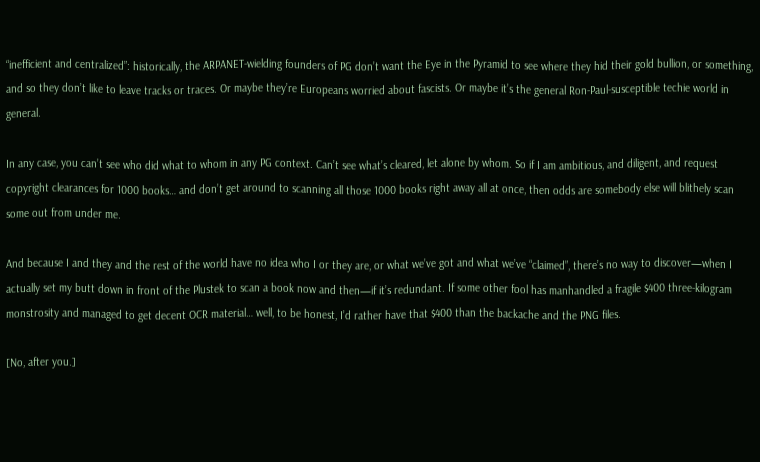“inefficient and centralized”: historically, the ARPANET-wielding founders of PG don’t want the Eye in the Pyramid to see where they hid their gold bullion, or something, and so they don’t like to leave tracks or traces. Or maybe they’re Europeans worried about fascists. Or maybe it’s the general Ron-Paul-susceptible techie world in general.

In any case, you can’t see who did what to whom in any PG context. Can’t see what’s cleared, let alone by whom. So if I am ambitious, and diligent, and request copyright clearances for 1000 books… and don’t get around to scanning all those 1000 books right away all at once, then odds are somebody else will blithely scan some out from under me.

And because I and they and the rest of the world have no idea who I or they are, or what we’ve got and what we’ve “claimed”, there’s no way to discover—when I actually set my butt down in front of the Plustek to scan a book now and then—if it’s redundant. If some other fool has manhandled a fragile $400 three-kilogram monstrosity and managed to get decent OCR material… well, to be honest, I’d rather have that $400 than the backache and the PNG files.

[No, after you.]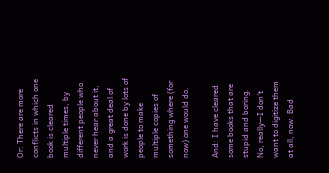Or: There are more conflicts in which one book is cleared multiple times, by different people who never hear about it, and a great deal of work is done by lots of people to make multiple copies of something where (for now) one would do.

And: I have cleared some books that are stupid and boring. No, really—I don’t want to digitize them at all, now. Bad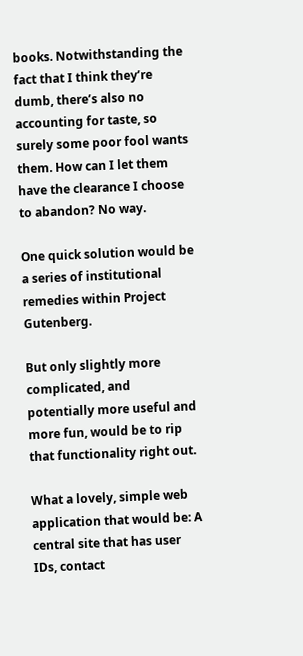books. Notwithstanding the fact that I think they’re dumb, there’s also no accounting for taste, so surely some poor fool wants them. How can I let them have the clearance I choose to abandon? No way.

One quick solution would be a series of institutional remedies within Project Gutenberg.

But only slightly more complicated, and potentially more useful and more fun, would be to rip that functionality right out.

What a lovely, simple web application that would be: A central site that has user IDs, contact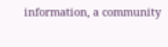information, a community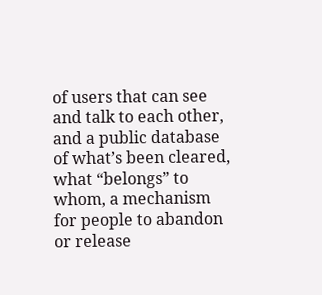of users that can see and talk to each other, and a public database of what’s been cleared, what “belongs” to whom, a mechanism for people to abandon or release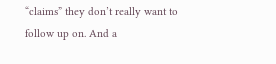“claims” they don’t really want to follow up on. And a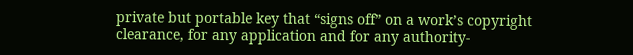private but portable key that “signs off” on a work’s copyright clearance, for any application and for any authority-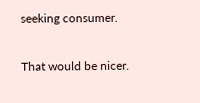seeking consumer.

That would be nicer.